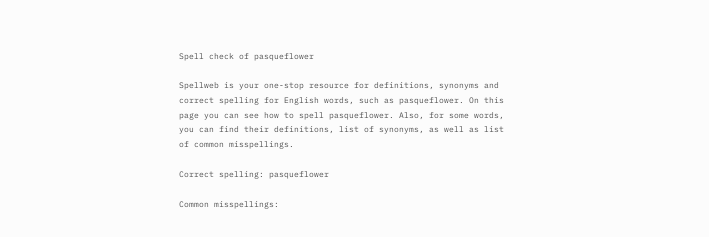Spell check of pasqueflower

Spellweb is your one-stop resource for definitions, synonyms and correct spelling for English words, such as pasqueflower. On this page you can see how to spell pasqueflower. Also, for some words, you can find their definitions, list of synonyms, as well as list of common misspellings.

Correct spelling: pasqueflower

Common misspellings: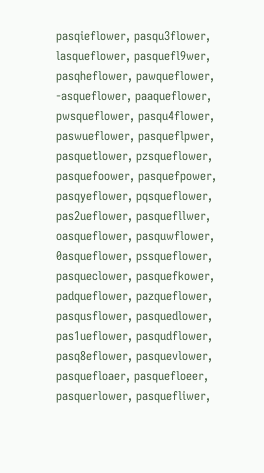pasqieflower, pasqu3flower, lasqueflower, pasquefl9wer, pasqheflower, pawqueflower, -asqueflower, paaqueflower, pwsqueflower, pasqu4flower, paswueflower, pasqueflpwer, pasquetlower, pzsqueflower, pasquefoower, pasquefpower, pasqyeflower, pqsqueflower, pas2ueflower, pasquefllwer, oasqueflower, pasquwflower, 0asqueflower, pssqueflower, pasqueclower, pasquefkower, padqueflower, pazqueflower, pasqusflower, pasquedlower, pas1ueflower, pasqudflower, pasq8eflower, pasquevlower, pasquefloaer, pasquefloeer, pasquerlower, pasquefliwer,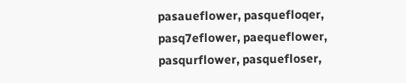pasaueflower, pasquefloqer, pasq7eflower, paequeflower, pasqurflower, pasquefloser,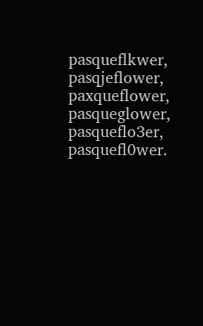pasqueflkwer, pasqjeflower, paxqueflower, pasqueglower, pasqueflo3er, pasquefl0wer.